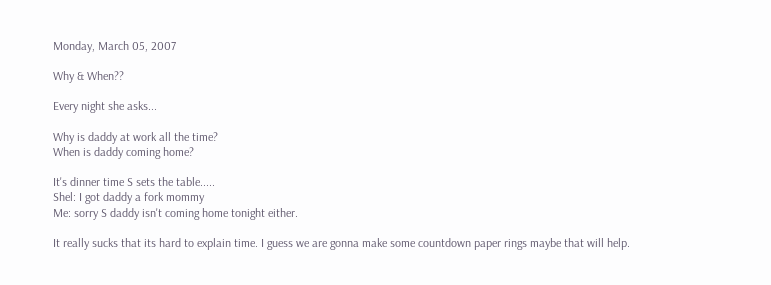Monday, March 05, 2007

Why & When??

Every night she asks...

Why is daddy at work all the time?
When is daddy coming home?

It's dinner time S sets the table.....
Shel: I got daddy a fork mommy
Me: sorry S daddy isn't coming home tonight either.

It really sucks that its hard to explain time. I guess we are gonna make some countdown paper rings maybe that will help.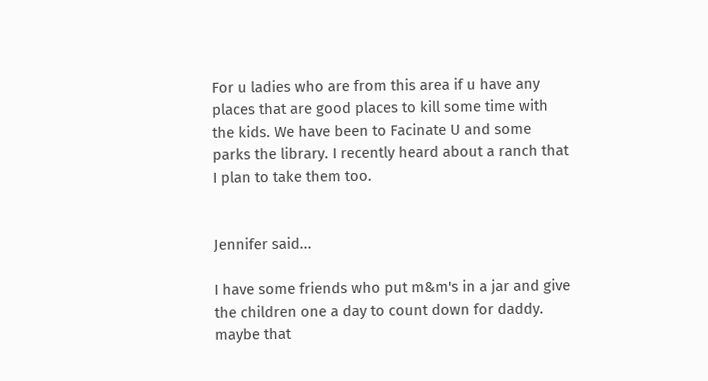For u ladies who are from this area if u have any places that are good places to kill some time with the kids. We have been to Facinate U and some parks the library. I recently heard about a ranch that I plan to take them too.


Jennifer said...

I have some friends who put m&m's in a jar and give the children one a day to count down for daddy. maybe that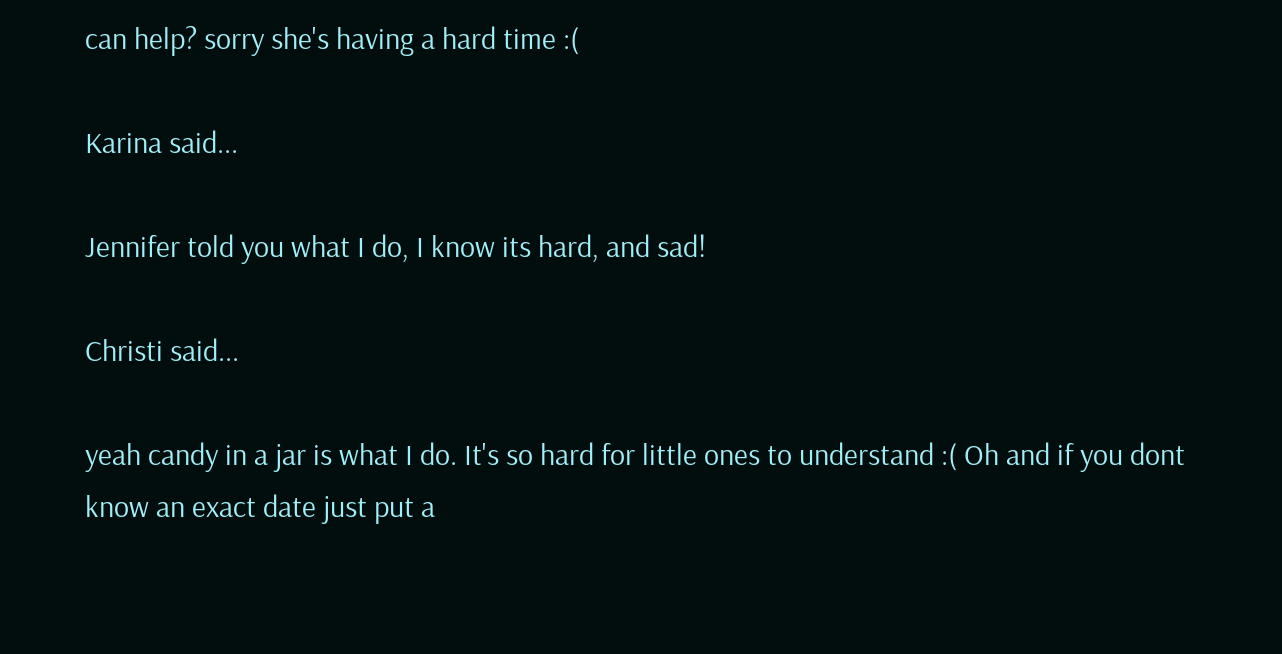can help? sorry she's having a hard time :(

Karina said...

Jennifer told you what I do, I know its hard, and sad!

Christi said...

yeah candy in a jar is what I do. It's so hard for little ones to understand :( Oh and if you dont know an exact date just put a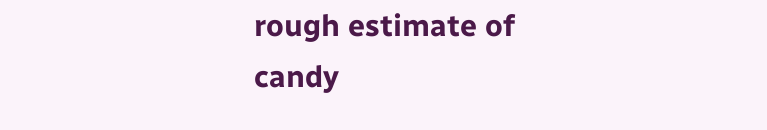rough estimate of candy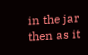in the jar then as it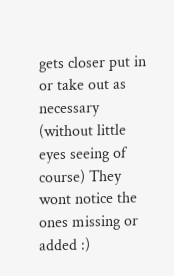gets closer put in or take out as necessary (without little eyes seeing of course) They wont notice the ones missing or added :)